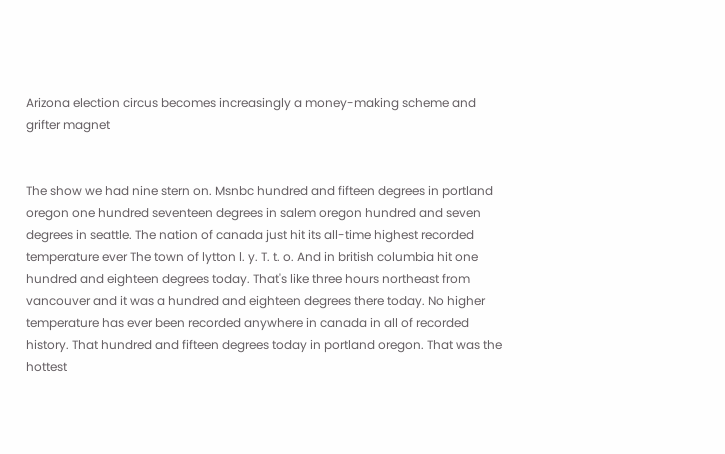Arizona election circus becomes increasingly a money-making scheme and grifter magnet


The show we had nine stern on. Msnbc hundred and fifteen degrees in portland oregon one hundred seventeen degrees in salem oregon hundred and seven degrees in seattle. The nation of canada just hit its all-time highest recorded temperature ever The town of lytton l. y. T. t. o. And in british columbia hit one hundred and eighteen degrees today. That's like three hours northeast from vancouver and it was a hundred and eighteen degrees there today. No higher temperature has ever been recorded anywhere in canada in all of recorded history. That hundred and fifteen degrees today in portland oregon. That was the hottest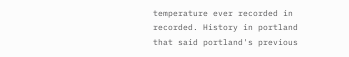temperature ever recorded in recorded. History in portland that said portland's previous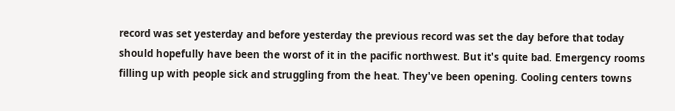record was set yesterday and before yesterday the previous record was set the day before that today should hopefully have been the worst of it in the pacific northwest. But it's quite bad. Emergency rooms filling up with people sick and struggling from the heat. They've been opening. Cooling centers towns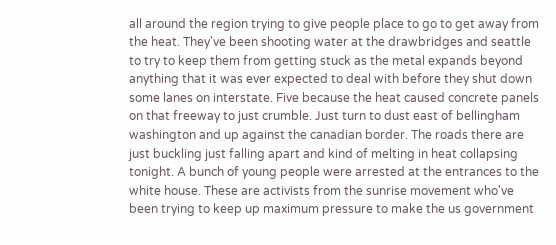all around the region trying to give people place to go to get away from the heat. They've been shooting water at the drawbridges and seattle to try to keep them from getting stuck as the metal expands beyond anything that it was ever expected to deal with before they shut down some lanes on interstate. Five because the heat caused concrete panels on that freeway to just crumble. Just turn to dust east of bellingham washington and up against the canadian border. The roads there are just buckling just falling apart and kind of melting in heat collapsing tonight. A bunch of young people were arrested at the entrances to the white house. These are activists from the sunrise movement who've been trying to keep up maximum pressure to make the us government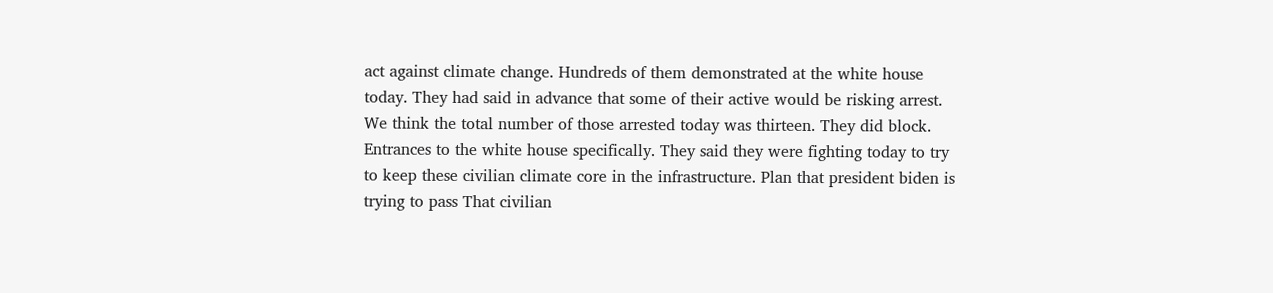act against climate change. Hundreds of them demonstrated at the white house today. They had said in advance that some of their active would be risking arrest. We think the total number of those arrested today was thirteen. They did block. Entrances to the white house specifically. They said they were fighting today to try to keep these civilian climate core in the infrastructure. Plan that president biden is trying to pass That civilian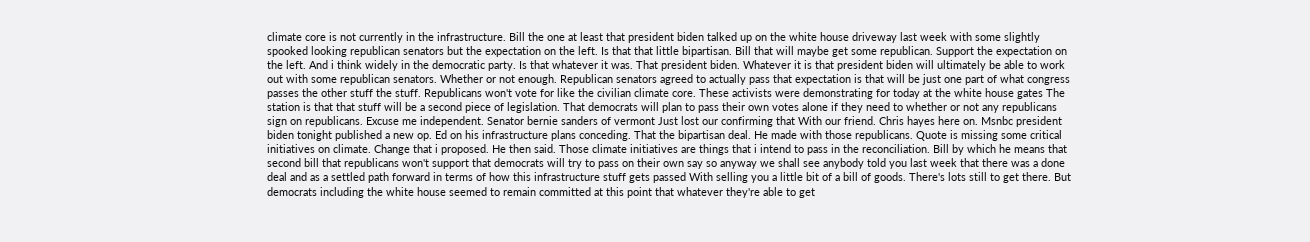climate core is not currently in the infrastructure. Bill the one at least that president biden talked up on the white house driveway last week with some slightly spooked looking republican senators but the expectation on the left. Is that that little bipartisan. Bill that will maybe get some republican. Support the expectation on the left. And i think widely in the democratic party. Is that whatever it was. That president biden. Whatever it is that president biden will ultimately be able to work out with some republican senators. Whether or not enough. Republican senators agreed to actually pass that expectation is that will be just one part of what congress passes the other stuff the stuff. Republicans won't vote for like the civilian climate core. These activists were demonstrating for today at the white house gates The station is that that stuff will be a second piece of legislation. That democrats will plan to pass their own votes alone if they need to whether or not any republicans sign on republicans. Excuse me independent. Senator bernie sanders of vermont Just lost our confirming that With our friend. Chris hayes here on. Msnbc president biden tonight published a new op. Ed on his infrastructure plans conceding. That the bipartisan deal. He made with those republicans. Quote is missing some critical initiatives on climate. Change that i proposed. He then said. Those climate initiatives are things that i intend to pass in the reconciliation. Bill by which he means that second bill that republicans won't support that democrats will try to pass on their own say so anyway we shall see anybody told you last week that there was a done deal and as a settled path forward in terms of how this infrastructure stuff gets passed With selling you a little bit of a bill of goods. There's lots still to get there. But democrats including the white house seemed to remain committed at this point that whatever they're able to get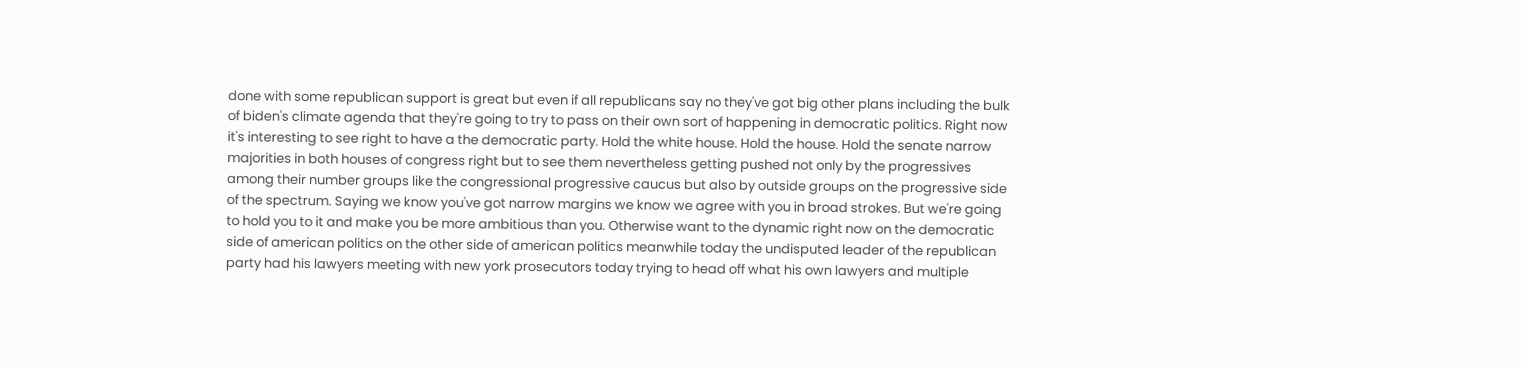done with some republican support is great but even if all republicans say no they've got big other plans including the bulk of biden's climate agenda that they're going to try to pass on their own sort of happening in democratic politics. Right now it's interesting to see right to have a the democratic party. Hold the white house. Hold the house. Hold the senate narrow majorities in both houses of congress right but to see them nevertheless getting pushed not only by the progressives among their number groups like the congressional progressive caucus but also by outside groups on the progressive side of the spectrum. Saying we know you've got narrow margins we know we agree with you in broad strokes. But we're going to hold you to it and make you be more ambitious than you. Otherwise want to the dynamic right now on the democratic side of american politics on the other side of american politics meanwhile today the undisputed leader of the republican party had his lawyers meeting with new york prosecutors today trying to head off what his own lawyers and multiple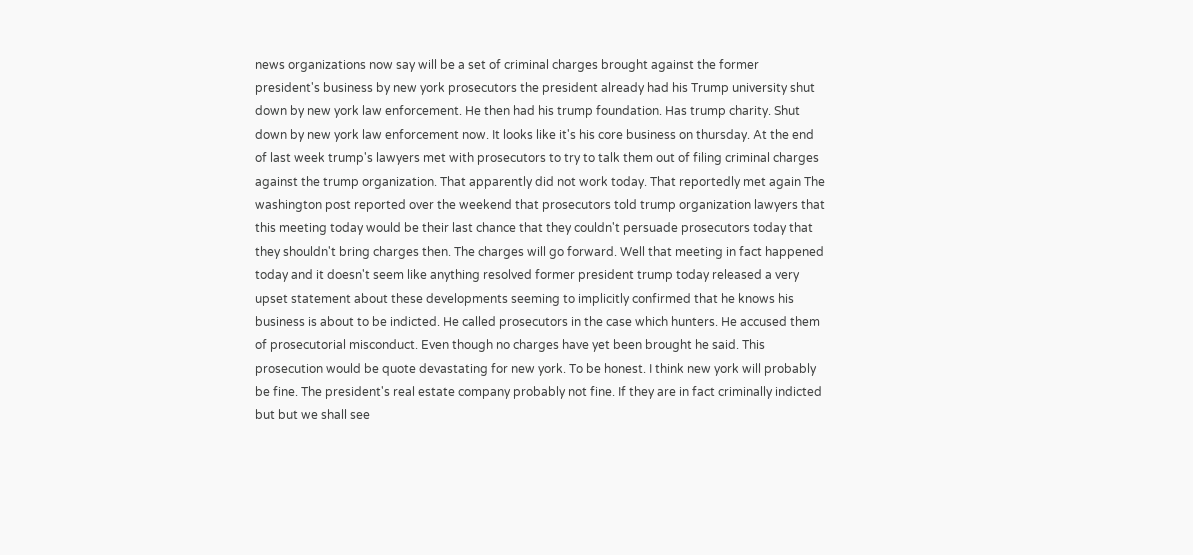news organizations now say will be a set of criminal charges brought against the former president's business by new york prosecutors the president already had his Trump university shut down by new york law enforcement. He then had his trump foundation. Has trump charity. Shut down by new york law enforcement now. It looks like it's his core business on thursday. At the end of last week trump's lawyers met with prosecutors to try to talk them out of filing criminal charges against the trump organization. That apparently did not work today. That reportedly met again The washington post reported over the weekend that prosecutors told trump organization lawyers that this meeting today would be their last chance that they couldn't persuade prosecutors today that they shouldn't bring charges then. The charges will go forward. Well that meeting in fact happened today and it doesn't seem like anything resolved former president trump today released a very upset statement about these developments seeming to implicitly confirmed that he knows his business is about to be indicted. He called prosecutors in the case which hunters. He accused them of prosecutorial misconduct. Even though no charges have yet been brought he said. This prosecution would be quote devastating for new york. To be honest. I think new york will probably be fine. The president's real estate company probably not fine. If they are in fact criminally indicted but but we shall see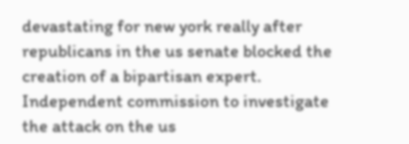devastating for new york really after republicans in the us senate blocked the creation of a bipartisan expert. Independent commission to investigate the attack on the us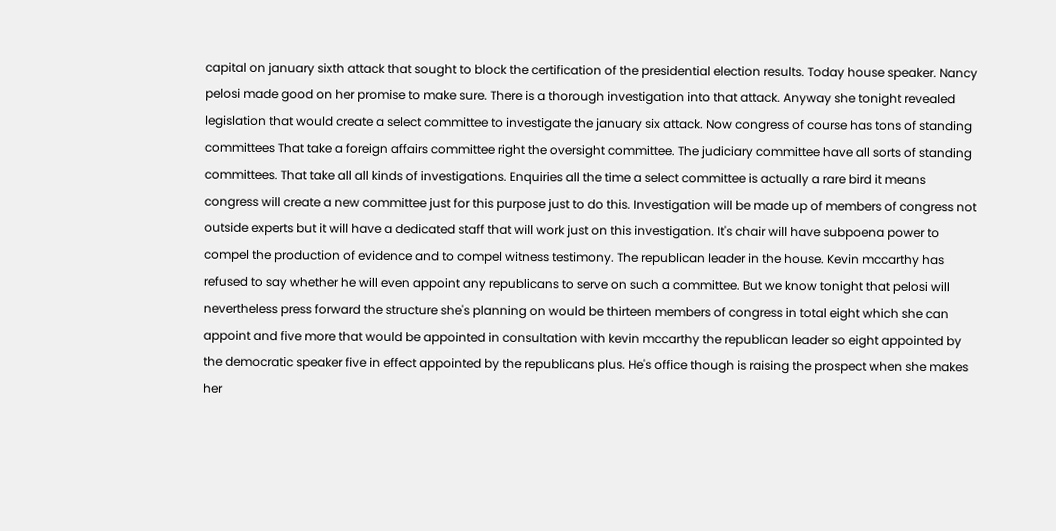capital on january sixth attack that sought to block the certification of the presidential election results. Today house speaker. Nancy pelosi made good on her promise to make sure. There is a thorough investigation into that attack. Anyway she tonight revealed legislation that would create a select committee to investigate the january six attack. Now congress of course has tons of standing committees That take a foreign affairs committee right the oversight committee. The judiciary committee have all sorts of standing committees. That take all all kinds of investigations. Enquiries all the time a select committee is actually a rare bird it means congress will create a new committee just for this purpose just to do this. Investigation will be made up of members of congress not outside experts but it will have a dedicated staff that will work just on this investigation. It's chair will have subpoena power to compel the production of evidence and to compel witness testimony. The republican leader in the house. Kevin mccarthy has refused to say whether he will even appoint any republicans to serve on such a committee. But we know tonight that pelosi will nevertheless press forward the structure she's planning on would be thirteen members of congress in total eight which she can appoint and five more that would be appointed in consultation with kevin mccarthy the republican leader so eight appointed by the democratic speaker five in effect appointed by the republicans plus. He's office though is raising the prospect when she makes her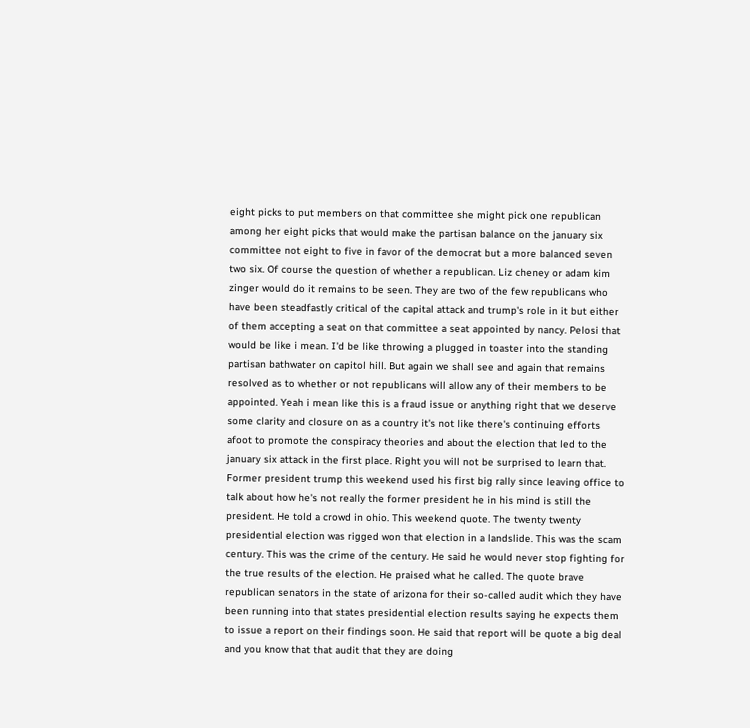eight picks to put members on that committee she might pick one republican among her eight picks that would make the partisan balance on the january six committee not eight to five in favor of the democrat but a more balanced seven two six. Of course the question of whether a republican. Liz cheney or adam kim zinger would do it remains to be seen. They are two of the few republicans who have been steadfastly critical of the capital attack and trump's role in it but either of them accepting a seat on that committee a seat appointed by nancy. Pelosi that would be like i mean. I'd be like throwing a plugged in toaster into the standing partisan bathwater on capitol hill. But again we shall see and again that remains resolved as to whether or not republicans will allow any of their members to be appointed. Yeah i mean like this is a fraud issue or anything right that we deserve some clarity and closure on as a country it's not like there's continuing efforts afoot to promote the conspiracy theories and about the election that led to the january six attack in the first place. Right you will not be surprised to learn that. Former president trump this weekend used his first big rally since leaving office to talk about how he's not really the former president he in his mind is still the president. He told a crowd in ohio. This weekend quote. The twenty twenty presidential election was rigged won that election in a landslide. This was the scam century. This was the crime of the century. He said he would never stop fighting for the true results of the election. He praised what he called. The quote brave republican senators in the state of arizona for their so-called audit which they have been running into that states presidential election results saying he expects them to issue a report on their findings soon. He said that report will be quote a big deal and you know that that audit that they are doing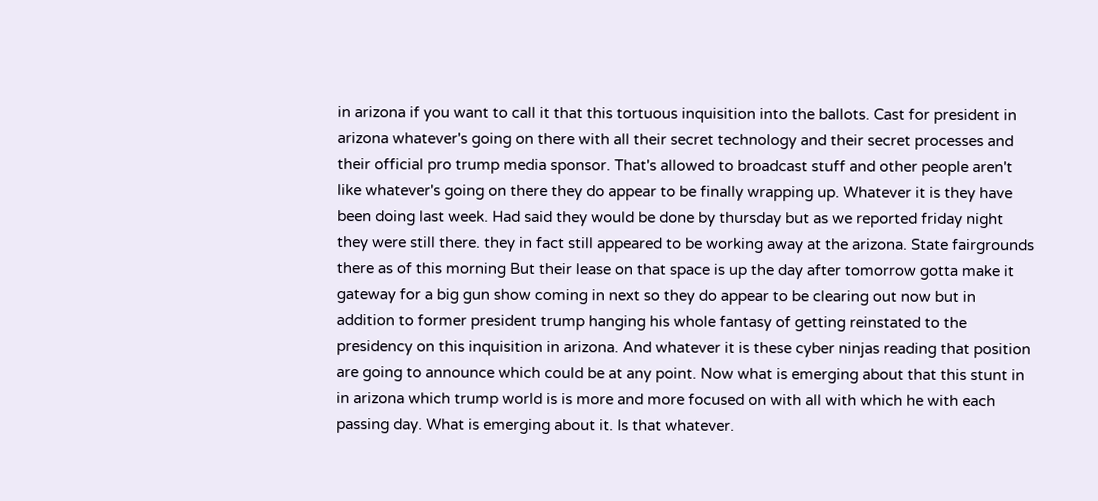in arizona if you want to call it that this tortuous inquisition into the ballots. Cast for president in arizona whatever's going on there with all their secret technology and their secret processes and their official pro trump media sponsor. That's allowed to broadcast stuff and other people aren't like whatever's going on there they do appear to be finally wrapping up. Whatever it is they have been doing last week. Had said they would be done by thursday but as we reported friday night they were still there. they in fact still appeared to be working away at the arizona. State fairgrounds there as of this morning But their lease on that space is up the day after tomorrow gotta make it gateway for a big gun show coming in next so they do appear to be clearing out now but in addition to former president trump hanging his whole fantasy of getting reinstated to the presidency on this inquisition in arizona. And whatever it is these cyber ninjas reading that position are going to announce which could be at any point. Now what is emerging about that this stunt in in arizona which trump world is is more and more focused on with all with which he with each passing day. What is emerging about it. Is that whatever.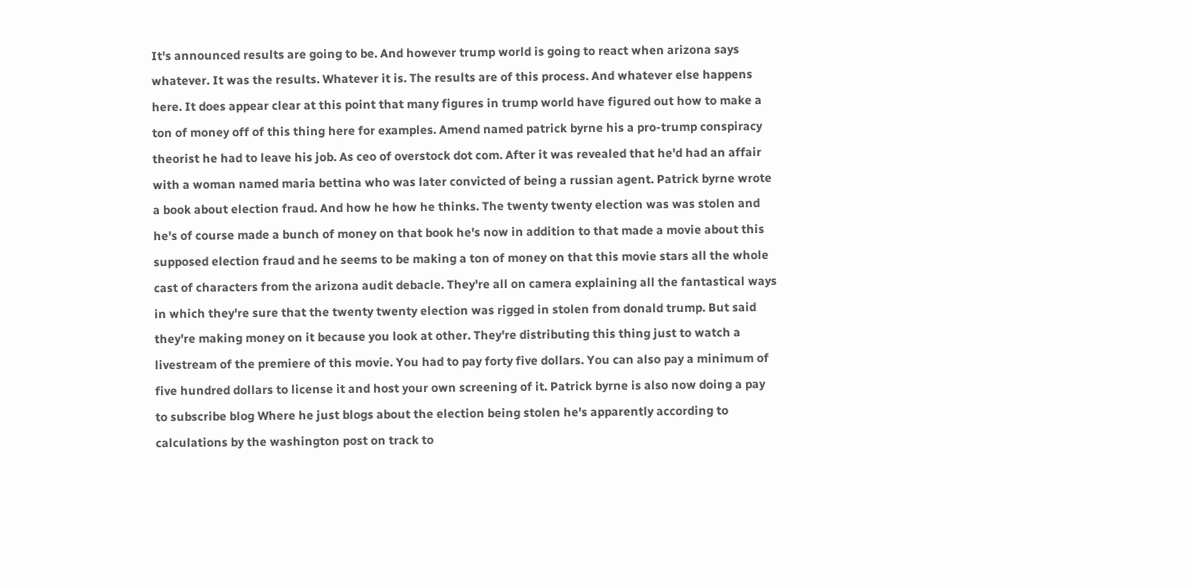It's announced results are going to be. And however trump world is going to react when arizona says whatever. It was the results. Whatever it is. The results are of this process. And whatever else happens here. It does appear clear at this point that many figures in trump world have figured out how to make a ton of money off of this thing here for examples. Amend named patrick byrne his a pro-trump conspiracy theorist he had to leave his job. As ceo of overstock dot com. After it was revealed that he'd had an affair with a woman named maria bettina who was later convicted of being a russian agent. Patrick byrne wrote a book about election fraud. And how he how he thinks. The twenty twenty election was was stolen and he's of course made a bunch of money on that book he's now in addition to that made a movie about this supposed election fraud and he seems to be making a ton of money on that this movie stars all the whole cast of characters from the arizona audit debacle. They're all on camera explaining all the fantastical ways in which they're sure that the twenty twenty election was rigged in stolen from donald trump. But said they're making money on it because you look at other. They're distributing this thing just to watch a livestream of the premiere of this movie. You had to pay forty five dollars. You can also pay a minimum of five hundred dollars to license it and host your own screening of it. Patrick byrne is also now doing a pay to subscribe blog Where he just blogs about the election being stolen he's apparently according to calculations by the washington post on track to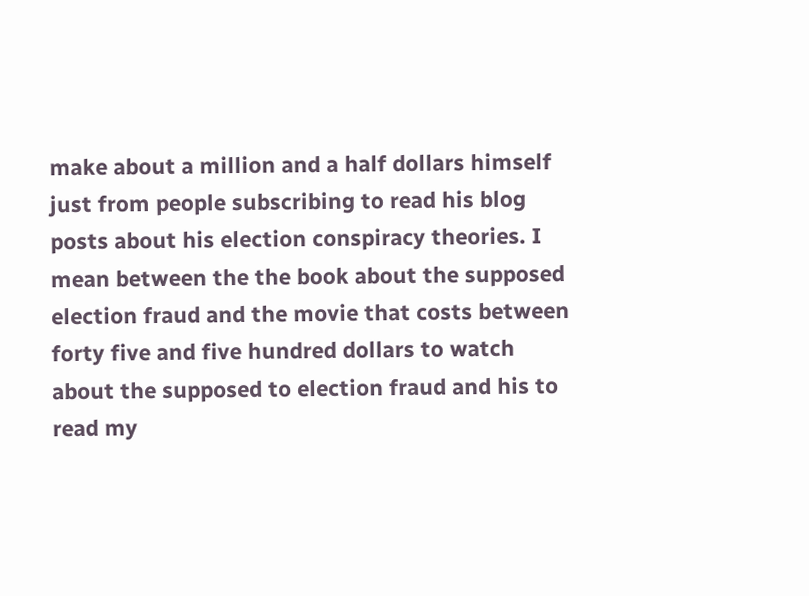make about a million and a half dollars himself just from people subscribing to read his blog posts about his election conspiracy theories. I mean between the the book about the supposed election fraud and the movie that costs between forty five and five hundred dollars to watch about the supposed to election fraud and his to read my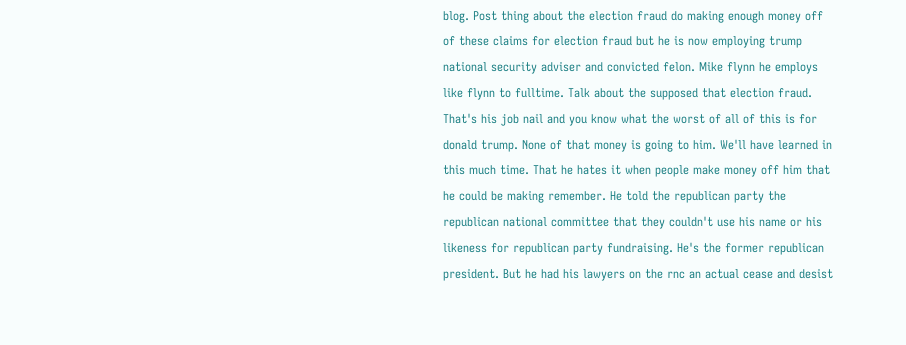blog. Post thing about the election fraud do making enough money off of these claims for election fraud but he is now employing trump national security adviser and convicted felon. Mike flynn he employs like flynn to fulltime. Talk about the supposed that election fraud. That's his job nail and you know what the worst of all of this is for donald trump. None of that money is going to him. We'll have learned in this much time. That he hates it when people make money off him that he could be making remember. He told the republican party the republican national committee that they couldn't use his name or his likeness for republican party fundraising. He's the former republican president. But he had his lawyers on the rnc an actual cease and desist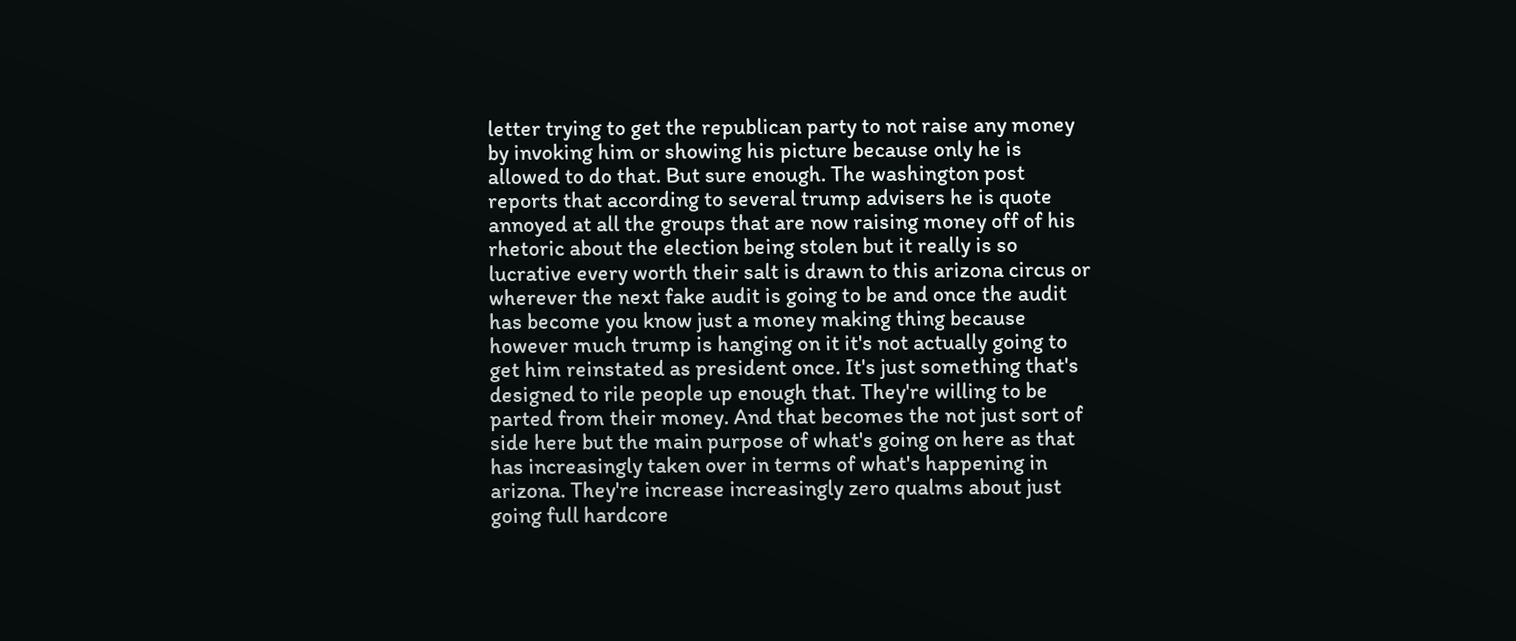letter trying to get the republican party to not raise any money by invoking him or showing his picture because only he is allowed to do that. But sure enough. The washington post reports that according to several trump advisers he is quote annoyed at all the groups that are now raising money off of his rhetoric about the election being stolen but it really is so lucrative every worth their salt is drawn to this arizona circus or wherever the next fake audit is going to be and once the audit has become you know just a money making thing because however much trump is hanging on it it's not actually going to get him reinstated as president once. It's just something that's designed to rile people up enough that. They're willing to be parted from their money. And that becomes the not just sort of side here but the main purpose of what's going on here as that has increasingly taken over in terms of what's happening in arizona. They're increase increasingly zero qualms about just going full hardcore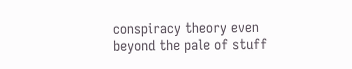conspiracy theory even beyond the pale of stuff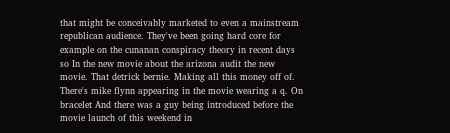that might be conceivably marketed to even a mainstream republican audience. They've been going hard core for example on the cunanan conspiracy theory in recent days so In the new movie about the arizona audit the new movie. That detrick bernie. Making all this money off of. There's mike flynn appearing in the movie wearing a q. On bracelet And there was a guy being introduced before the movie launch of this weekend in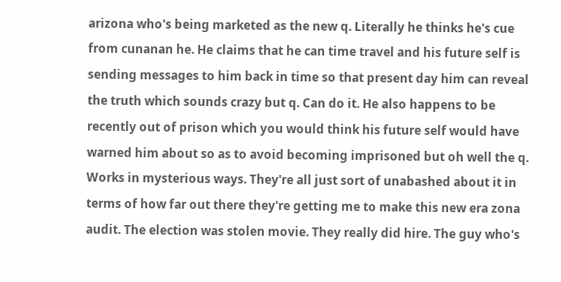arizona who's being marketed as the new q. Literally he thinks he's cue from cunanan he. He claims that he can time travel and his future self is sending messages to him back in time so that present day him can reveal the truth which sounds crazy but q. Can do it. He also happens to be recently out of prison which you would think his future self would have warned him about so as to avoid becoming imprisoned but oh well the q. Works in mysterious ways. They're all just sort of unabashed about it in terms of how far out there they're getting me to make this new era zona audit. The election was stolen movie. They really did hire. The guy who's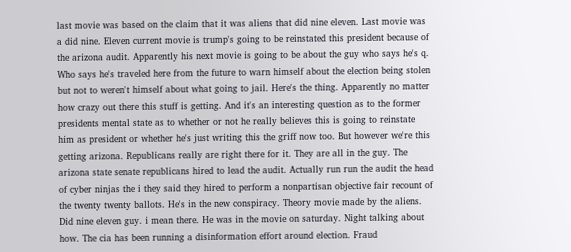last movie was based on the claim that it was aliens that did nine eleven. Last movie was a did nine. Eleven current movie is trump's going to be reinstated this president because of the arizona audit. Apparently his next movie is going to be about the guy who says he's q. Who says he's traveled here from the future to warn himself about the election being stolen but not to weren't himself about what going to jail. Here's the thing. Apparently no matter how crazy out there this stuff is getting. And it's an interesting question as to the former presidents mental state as to whether or not he really believes this is going to reinstate him as president or whether he's just writing this the griff now too. But however we're this getting arizona. Republicans really are right there for it. They are all in the guy. The arizona state senate republicans hired to lead the audit. Actually run run the audit the head of cyber ninjas the i they said they hired to perform a nonpartisan objective fair recount of the twenty twenty ballots. He's in the new conspiracy. Theory movie made by the aliens. Did nine eleven guy. i mean there. He was in the movie on saturday. Night talking about how. The cia has been running a disinformation effort around election. Fraud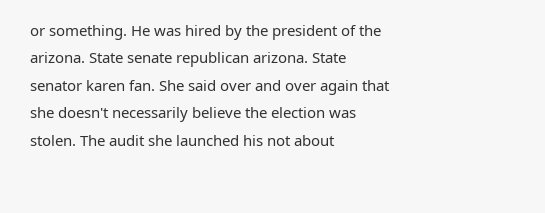or something. He was hired by the president of the arizona. State senate republican arizona. State senator karen fan. She said over and over again that she doesn't necessarily believe the election was stolen. The audit she launched his not about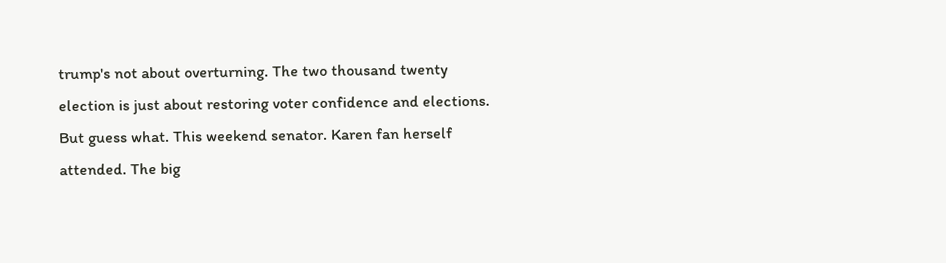trump's not about overturning. The two thousand twenty election is just about restoring voter confidence and elections. But guess what. This weekend senator. Karen fan herself attended. The big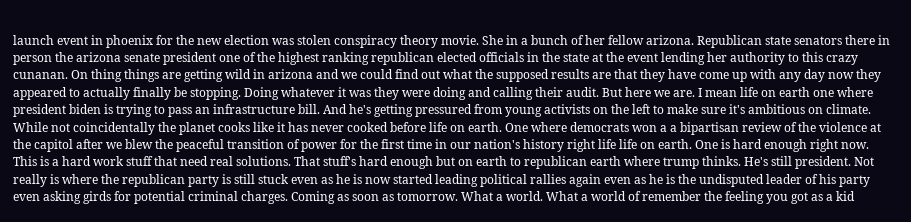launch event in phoenix for the new election was stolen conspiracy theory movie. She in a bunch of her fellow arizona. Republican state senators there in person the arizona senate president one of the highest ranking republican elected officials in the state at the event lending her authority to this crazy cunanan. On thing things are getting wild in arizona and we could find out what the supposed results are that they have come up with any day now they appeared to actually finally be stopping. Doing whatever it was they were doing and calling their audit. But here we are. I mean life on earth one where president biden is trying to pass an infrastructure bill. And he's getting pressured from young activists on the left to make sure it's ambitious on climate. While not coincidentally the planet cooks like it has never cooked before life on earth. One where democrats won a a bipartisan review of the violence at the capitol after we blew the peaceful transition of power for the first time in our nation's history right life life on earth. One is hard enough right now. This is a hard work stuff that need real solutions. That stuff's hard enough but on earth to republican earth where trump thinks. He's still president. Not really is where the republican party is still stuck even as he is now started leading political rallies again even as he is the undisputed leader of his party even asking girds for potential criminal charges. Coming as soon as tomorrow. What a world. What a world of remember the feeling you got as a kid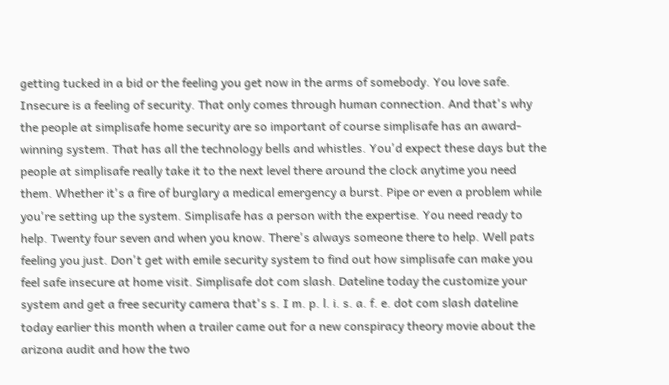getting tucked in a bid or the feeling you get now in the arms of somebody. You love safe. Insecure is a feeling of security. That only comes through human connection. And that's why the people at simplisafe home security are so important of course simplisafe has an award-winning system. That has all the technology bells and whistles. You'd expect these days but the people at simplisafe really take it to the next level there around the clock anytime you need them. Whether it's a fire of burglary a medical emergency a burst. Pipe or even a problem while you're setting up the system. Simplisafe has a person with the expertise. You need ready to help. Twenty four seven and when you know. There's always someone there to help. Well pats feeling you just. Don't get with emile security system to find out how simplisafe can make you feel safe insecure at home visit. Simplisafe dot com slash. Dateline today the customize your system and get a free security camera that's s. I m. p. l. i. s. a. f. e. dot com slash dateline today earlier this month when a trailer came out for a new conspiracy theory movie about the arizona audit and how the two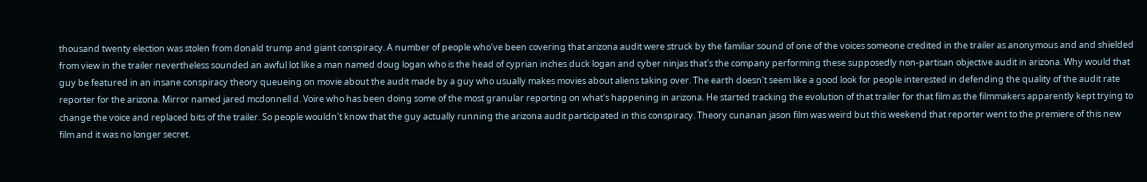thousand twenty election was stolen from donald trump and giant conspiracy. A number of people who've been covering that arizona audit were struck by the familiar sound of one of the voices someone credited in the trailer as anonymous and and shielded from view in the trailer nevertheless sounded an awful lot like a man named doug logan who is the head of cyprian inches duck logan and cyber ninjas that's the company performing these supposedly non-partisan objective audit in arizona. Why would that guy be featured in an insane conspiracy theory queueing on movie about the audit made by a guy who usually makes movies about aliens taking over. The earth doesn't seem like a good look for people interested in defending the quality of the audit rate reporter for the arizona. Mirror named jared mcdonnell d. Voire who has been doing some of the most granular reporting on what's happening in arizona. He started tracking the evolution of that trailer for that film as the filmmakers apparently kept trying to change the voice and replaced bits of the trailer. So people wouldn't know that the guy actually running the arizona audit participated in this conspiracy. Theory cunanan jason film was weird but this weekend that reporter went to the premiere of this new film and it was no longer secret.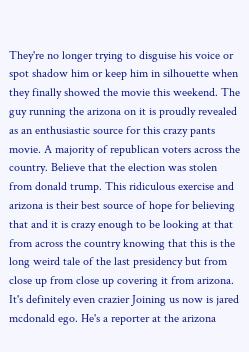They're no longer trying to disguise his voice or spot shadow him or keep him in silhouette when they finally showed the movie this weekend. The guy running the arizona on it is proudly revealed as an enthusiastic source for this crazy pants movie. A majority of republican voters across the country. Believe that the election was stolen from donald trump. This ridiculous exercise and arizona is their best source of hope for believing that and it is crazy enough to be looking at that from across the country knowing that this is the long weird tale of the last presidency but from close up from close up covering it from arizona. It's definitely even crazier Joining us now is jared mcdonald ego. He's a reporter at the arizona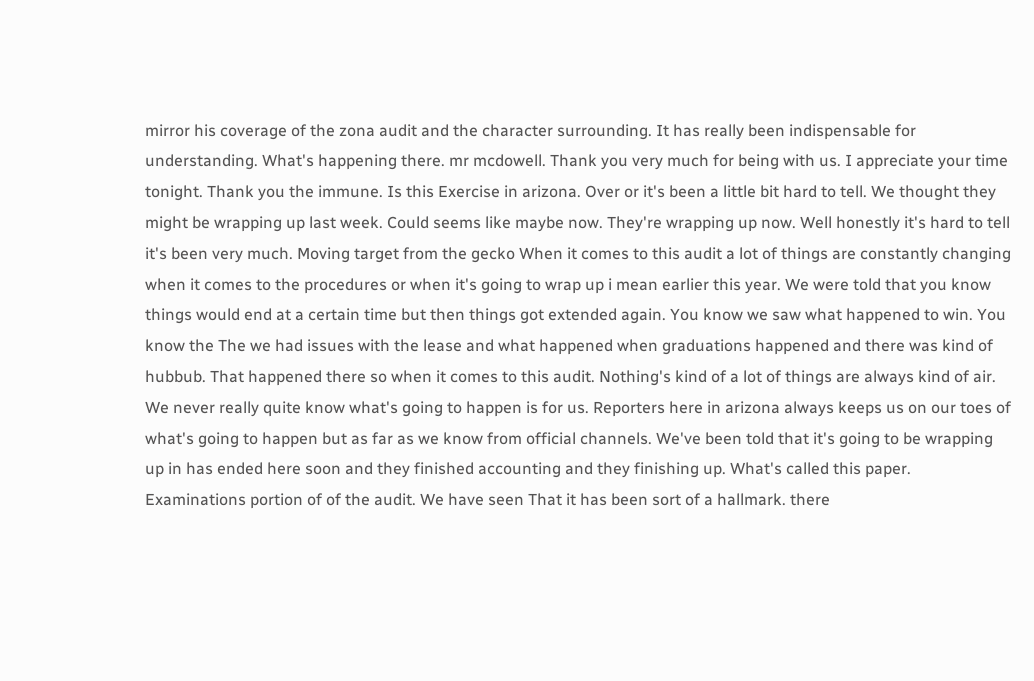mirror his coverage of the zona audit and the character surrounding. It has really been indispensable for understanding. What's happening there. mr mcdowell. Thank you very much for being with us. I appreciate your time tonight. Thank you the immune. Is this Exercise in arizona. Over or it's been a little bit hard to tell. We thought they might be wrapping up last week. Could seems like maybe now. They're wrapping up now. Well honestly it's hard to tell it's been very much. Moving target from the gecko When it comes to this audit a lot of things are constantly changing when it comes to the procedures or when it's going to wrap up i mean earlier this year. We were told that you know things would end at a certain time but then things got extended again. You know we saw what happened to win. You know the The we had issues with the lease and what happened when graduations happened and there was kind of hubbub. That happened there so when it comes to this audit. Nothing's kind of a lot of things are always kind of air. We never really quite know what's going to happen is for us. Reporters here in arizona always keeps us on our toes of what's going to happen but as far as we know from official channels. We've been told that it's going to be wrapping up in has ended here soon and they finished accounting and they finishing up. What's called this paper. Examinations portion of of the audit. We have seen That it has been sort of a hallmark. there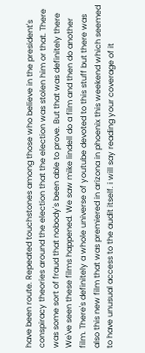have been route. Repeated touchstones among those who believe in the president's conspiracy theories around the election that the election was stolen him or that. There was some sort of fraud that nobody's been able to prove. But that was definitely there We've seen these films happened. We saw mike lindell do a film and then do another film. There's definitely a whole universe of youtube devoted to this stuff but there was also this new film that was premiered in arizona in phoenix this weekend which seemed to have unusual access to the audit itself. i will say reading your coverage of it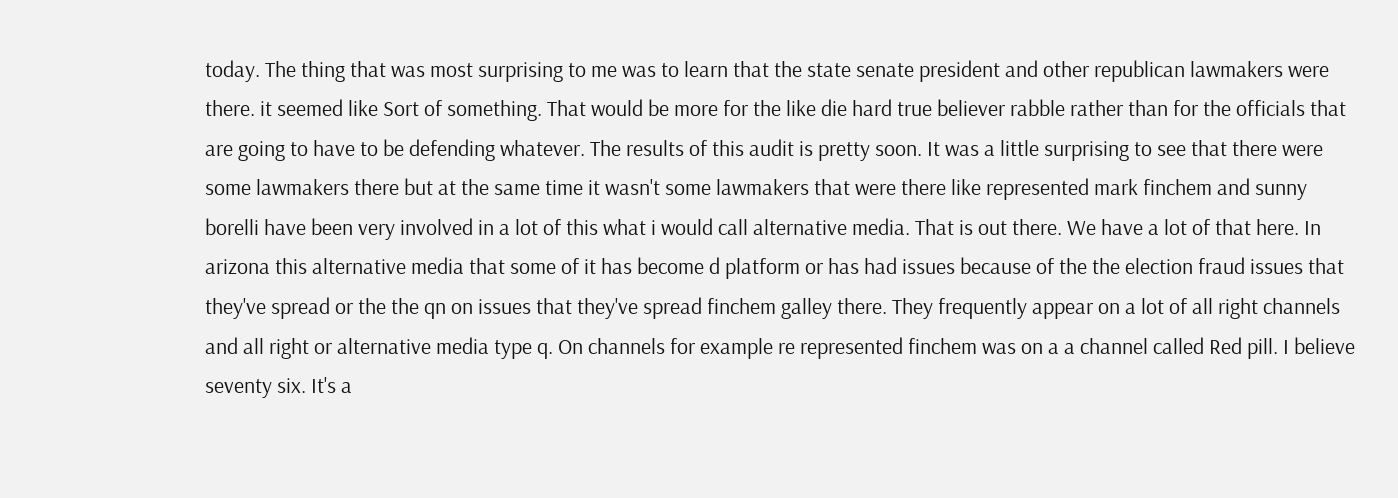today. The thing that was most surprising to me was to learn that the state senate president and other republican lawmakers were there. it seemed like Sort of something. That would be more for the like die hard true believer rabble rather than for the officials that are going to have to be defending whatever. The results of this audit is pretty soon. It was a little surprising to see that there were some lawmakers there but at the same time it wasn't some lawmakers that were there like represented mark finchem and sunny borelli have been very involved in a lot of this what i would call alternative media. That is out there. We have a lot of that here. In arizona this alternative media that some of it has become d platform or has had issues because of the the election fraud issues that they've spread or the the qn on issues that they've spread finchem galley there. They frequently appear on a lot of all right channels and all right or alternative media type q. On channels for example re represented finchem was on a a channel called Red pill. I believe seventy six. It's a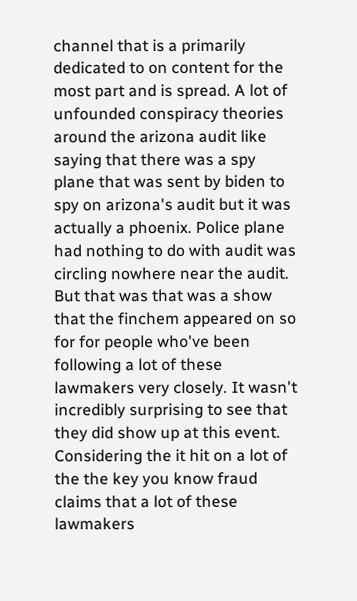channel that is a primarily dedicated to on content for the most part and is spread. A lot of unfounded conspiracy theories around the arizona audit like saying that there was a spy plane that was sent by biden to spy on arizona's audit but it was actually a phoenix. Police plane had nothing to do with audit was circling nowhere near the audit. But that was that was a show that the finchem appeared on so for for people who've been following a lot of these lawmakers very closely. It wasn't incredibly surprising to see that they did show up at this event. Considering the it hit on a lot of the the key you know fraud claims that a lot of these lawmakers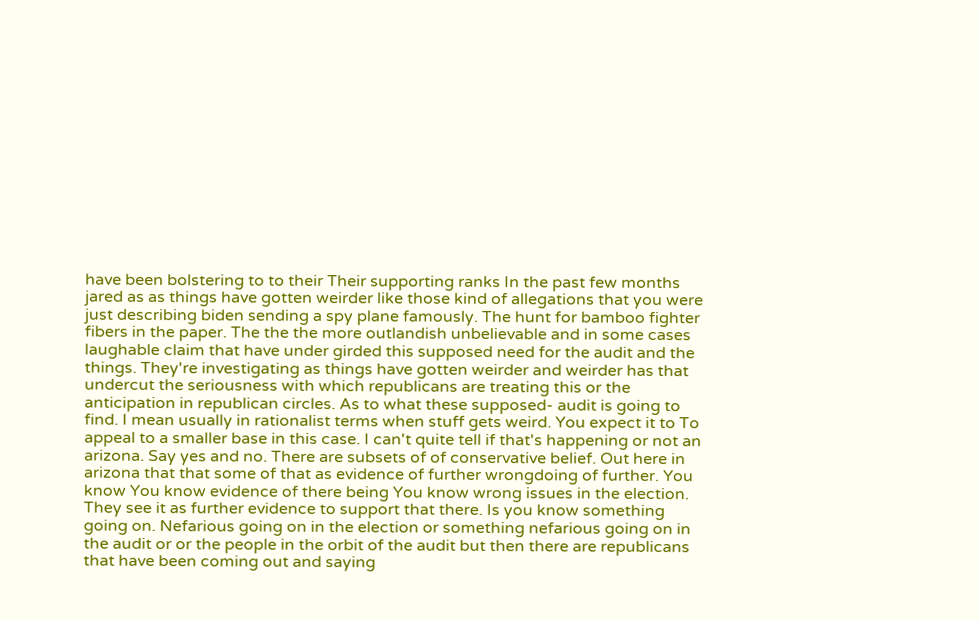have been bolstering to to their Their supporting ranks In the past few months jared as as things have gotten weirder like those kind of allegations that you were just describing biden sending a spy plane famously. The hunt for bamboo fighter fibers in the paper. The the the more outlandish unbelievable and in some cases laughable claim that have under girded this supposed need for the audit and the things. They're investigating as things have gotten weirder and weirder has that undercut the seriousness with which republicans are treating this or the anticipation in republican circles. As to what these supposed- audit is going to find. I mean usually in rationalist terms when stuff gets weird. You expect it to To appeal to a smaller base in this case. I can't quite tell if that's happening or not an arizona. Say yes and no. There are subsets of of conservative belief. Out here in arizona that that some of that as evidence of further wrongdoing of further. You know You know evidence of there being You know wrong issues in the election. They see it as further evidence to support that there. Is you know something going on. Nefarious going on in the election or something nefarious going on in the audit or or the people in the orbit of the audit but then there are republicans that have been coming out and saying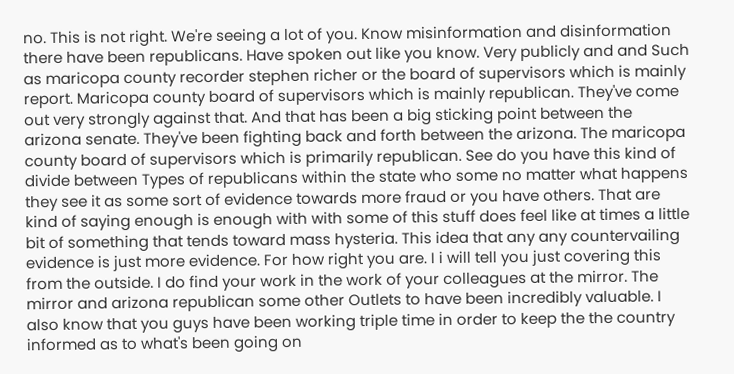no. This is not right. We're seeing a lot of you. Know misinformation and disinformation there have been republicans. Have spoken out like you know. Very publicly and and Such as maricopa county recorder stephen richer or the board of supervisors which is mainly report. Maricopa county board of supervisors which is mainly republican. They've come out very strongly against that. And that has been a big sticking point between the arizona senate. They've been fighting back and forth between the arizona. The maricopa county board of supervisors which is primarily republican. See do you have this kind of divide between Types of republicans within the state who some no matter what happens they see it as some sort of evidence towards more fraud or you have others. That are kind of saying enough is enough with with some of this stuff does feel like at times a little bit of something that tends toward mass hysteria. This idea that any any countervailing evidence is just more evidence. For how right you are. I i will tell you just covering this from the outside. I do find your work in the work of your colleagues at the mirror. The mirror and arizona republican some other Outlets to have been incredibly valuable. I also know that you guys have been working triple time in order to keep the the country informed as to what's been going on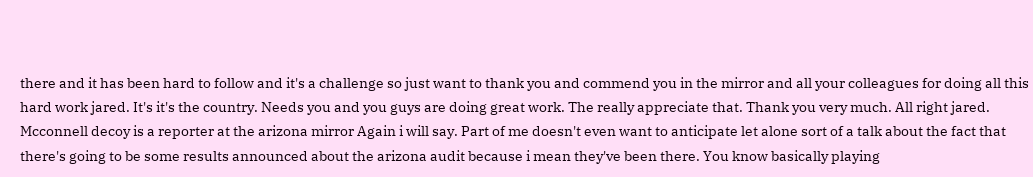there and it has been hard to follow and it's a challenge so just want to thank you and commend you in the mirror and all your colleagues for doing all this hard work jared. It's it's the country. Needs you and you guys are doing great work. The really appreciate that. Thank you very much. All right jared. Mcconnell decoy is a reporter at the arizona mirror Again i will say. Part of me doesn't even want to anticipate let alone sort of a talk about the fact that there's going to be some results announced about the arizona audit because i mean they've been there. You know basically playing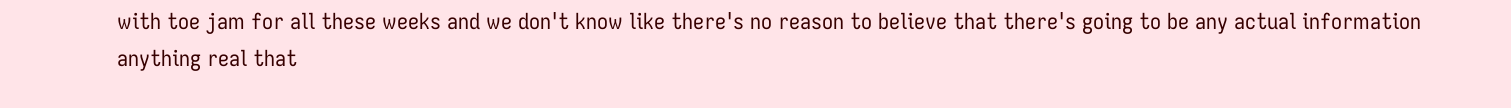with toe jam for all these weeks and we don't know like there's no reason to believe that there's going to be any actual information anything real that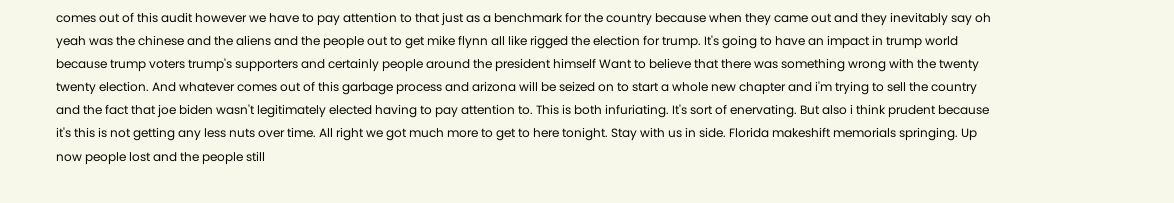comes out of this audit however we have to pay attention to that just as a benchmark for the country because when they came out and they inevitably say oh yeah was the chinese and the aliens and the people out to get mike flynn all like rigged the election for trump. It's going to have an impact in trump world because trump voters trump's supporters and certainly people around the president himself Want to believe that there was something wrong with the twenty twenty election. And whatever comes out of this garbage process and arizona will be seized on to start a whole new chapter and i'm trying to sell the country and the fact that joe biden wasn't legitimately elected having to pay attention to. This is both infuriating. It's sort of enervating. But also i think prudent because it's this is not getting any less nuts over time. All right we got much more to get to here tonight. Stay with us in side. Florida makeshift memorials springing. Up now people lost and the people still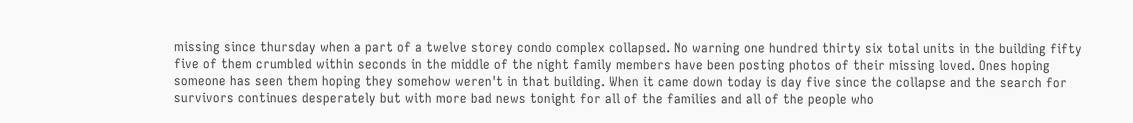missing since thursday when a part of a twelve storey condo complex collapsed. No warning one hundred thirty six total units in the building fifty five of them crumbled within seconds in the middle of the night family members have been posting photos of their missing loved. Ones hoping someone has seen them hoping they somehow weren't in that building. When it came down today is day five since the collapse and the search for survivors continues desperately but with more bad news tonight for all of the families and all of the people who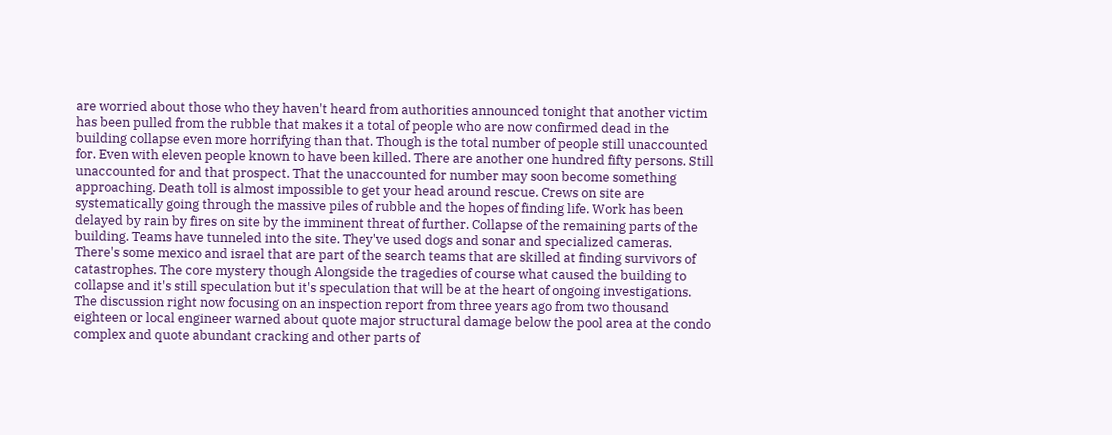are worried about those who they haven't heard from authorities announced tonight that another victim has been pulled from the rubble that makes it a total of people who are now confirmed dead in the building collapse even more horrifying than that. Though is the total number of people still unaccounted for. Even with eleven people known to have been killed. There are another one hundred fifty persons. Still unaccounted for and that prospect. That the unaccounted for number may soon become something approaching. Death toll is almost impossible to get your head around rescue. Crews on site are systematically going through the massive piles of rubble and the hopes of finding life. Work has been delayed by rain by fires on site by the imminent threat of further. Collapse of the remaining parts of the building. Teams have tunneled into the site. They've used dogs and sonar and specialized cameras. There's some mexico and israel that are part of the search teams that are skilled at finding survivors of catastrophes. The core mystery though Alongside the tragedies of course what caused the building to collapse and it's still speculation but it's speculation that will be at the heart of ongoing investigations. The discussion right now focusing on an inspection report from three years ago from two thousand eighteen or local engineer warned about quote major structural damage below the pool area at the condo complex and quote abundant cracking and other parts of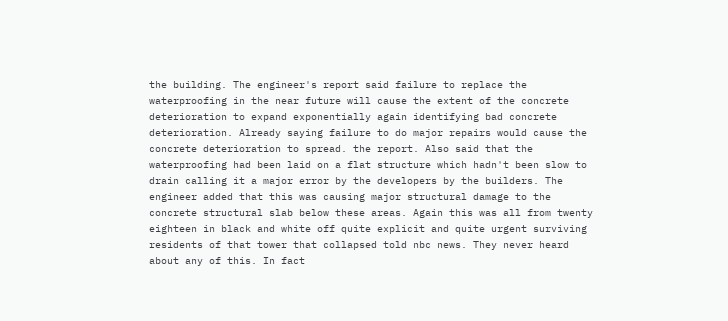the building. The engineer's report said failure to replace the waterproofing in the near future will cause the extent of the concrete deterioration to expand exponentially again identifying bad concrete deterioration. Already saying failure to do major repairs would cause the concrete deterioration to spread. the report. Also said that the waterproofing had been laid on a flat structure which hadn't been slow to drain calling it a major error by the developers by the builders. The engineer added that this was causing major structural damage to the concrete structural slab below these areas. Again this was all from twenty eighteen in black and white off quite explicit and quite urgent surviving residents of that tower that collapsed told nbc news. They never heard about any of this. In fact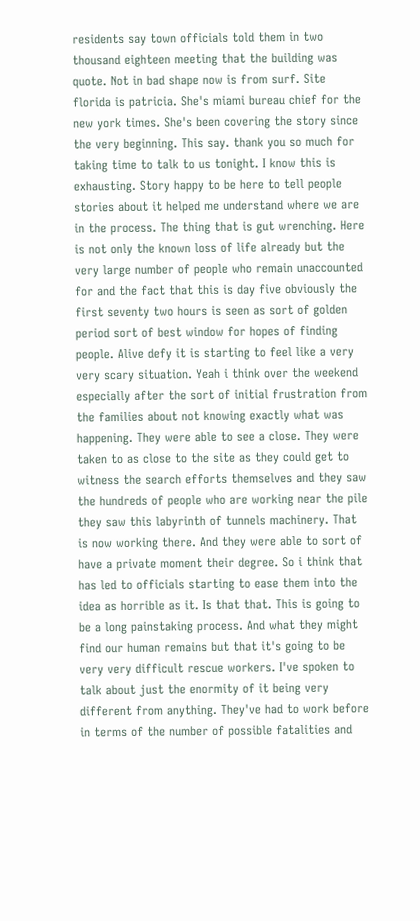residents say town officials told them in two thousand eighteen meeting that the building was quote. Not in bad shape now is from surf. Site florida is patricia. She's miami bureau chief for the new york times. She's been covering the story since the very beginning. This say. thank you so much for taking time to talk to us tonight. I know this is exhausting. Story happy to be here to tell people stories about it helped me understand where we are in the process. The thing that is gut wrenching. Here is not only the known loss of life already but the very large number of people who remain unaccounted for and the fact that this is day five obviously the first seventy two hours is seen as sort of golden period sort of best window for hopes of finding people. Alive defy it is starting to feel like a very very scary situation. Yeah i think over the weekend especially after the sort of initial frustration from the families about not knowing exactly what was happening. They were able to see a close. They were taken to as close to the site as they could get to witness the search efforts themselves and they saw the hundreds of people who are working near the pile they saw this labyrinth of tunnels machinery. That is now working there. And they were able to sort of have a private moment their degree. So i think that has led to officials starting to ease them into the idea as horrible as it. Is that that. This is going to be a long painstaking process. And what they might find our human remains but that it's going to be very very difficult rescue workers. I've spoken to talk about just the enormity of it being very different from anything. They've had to work before in terms of the number of possible fatalities and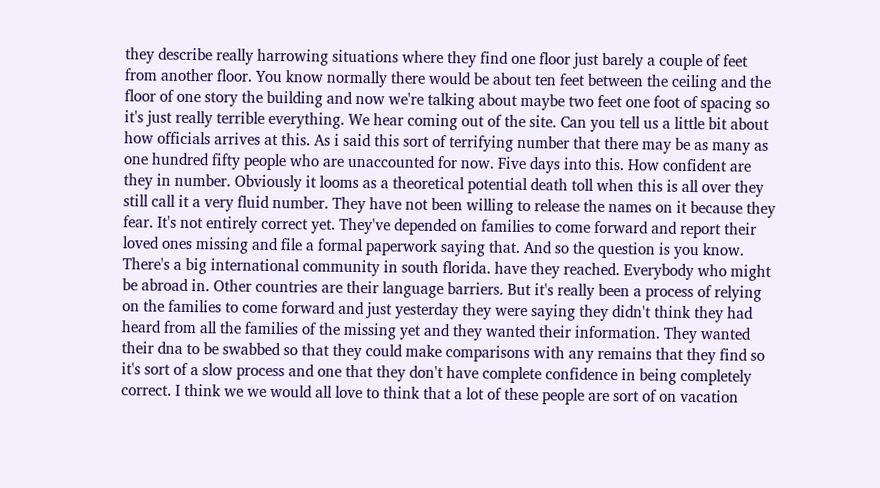they describe really harrowing situations where they find one floor just barely a couple of feet from another floor. You know normally there would be about ten feet between the ceiling and the floor of one story the building and now we're talking about maybe two feet one foot of spacing so it's just really terrible everything. We hear coming out of the site. Can you tell us a little bit about how officials arrives at this. As i said this sort of terrifying number that there may be as many as one hundred fifty people who are unaccounted for now. Five days into this. How confident are they in number. Obviously it looms as a theoretical potential death toll when this is all over they still call it a very fluid number. They have not been willing to release the names on it because they fear. It's not entirely correct yet. They've depended on families to come forward and report their loved ones missing and file a formal paperwork saying that. And so the question is you know. There's a big international community in south florida. have they reached. Everybody who might be abroad in. Other countries are their language barriers. But it's really been a process of relying on the families to come forward and just yesterday they were saying they didn't think they had heard from all the families of the missing yet and they wanted their information. They wanted their dna to be swabbed so that they could make comparisons with any remains that they find so it's sort of a slow process and one that they don't have complete confidence in being completely correct. I think we we would all love to think that a lot of these people are sort of on vacation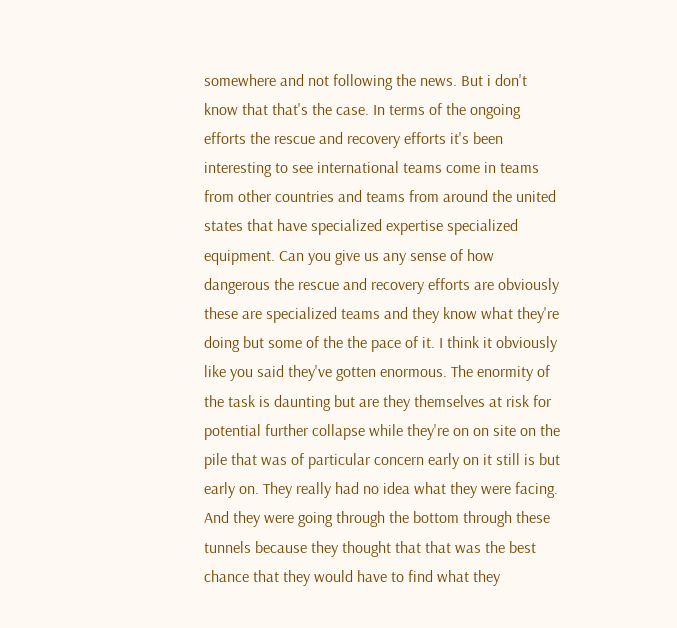somewhere and not following the news. But i don't know that that's the case. In terms of the ongoing efforts the rescue and recovery efforts it's been interesting to see international teams come in teams from other countries and teams from around the united states that have specialized expertise specialized equipment. Can you give us any sense of how dangerous the rescue and recovery efforts are obviously these are specialized teams and they know what they're doing but some of the the pace of it. I think it obviously like you said they've gotten enormous. The enormity of the task is daunting but are they themselves at risk for potential further collapse while they're on on site on the pile that was of particular concern early on it still is but early on. They really had no idea what they were facing. And they were going through the bottom through these tunnels because they thought that that was the best chance that they would have to find what they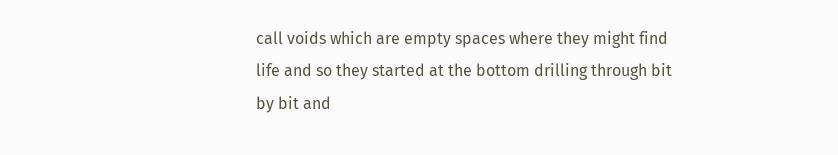call voids which are empty spaces where they might find life and so they started at the bottom drilling through bit by bit and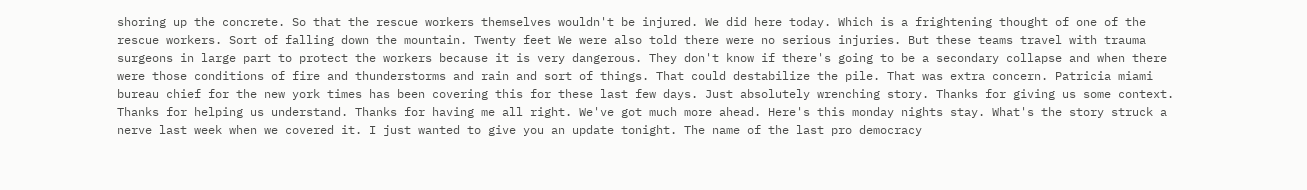shoring up the concrete. So that the rescue workers themselves wouldn't be injured. We did here today. Which is a frightening thought of one of the rescue workers. Sort of falling down the mountain. Twenty feet We were also told there were no serious injuries. But these teams travel with trauma surgeons in large part to protect the workers because it is very dangerous. They don't know if there's going to be a secondary collapse and when there were those conditions of fire and thunderstorms and rain and sort of things. That could destabilize the pile. That was extra concern. Patricia miami bureau chief for the new york times has been covering this for these last few days. Just absolutely wrenching story. Thanks for giving us some context. Thanks for helping us understand. Thanks for having me all right. We've got much more ahead. Here's this monday nights stay. What's the story struck a nerve last week when we covered it. I just wanted to give you an update tonight. The name of the last pro democracy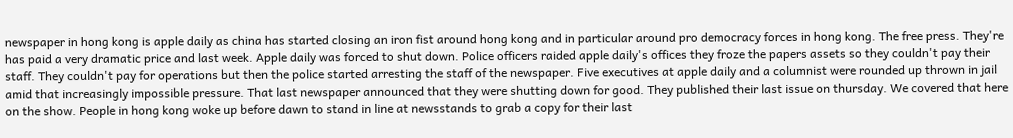newspaper in hong kong is apple daily as china has started closing an iron fist around hong kong and in particular around pro democracy forces in hong kong. The free press. They're has paid a very dramatic price and last week. Apple daily was forced to shut down. Police officers raided apple daily's offices they froze the papers assets so they couldn't pay their staff. They couldn't pay for operations but then the police started arresting the staff of the newspaper. Five executives at apple daily and a columnist were rounded up thrown in jail amid that increasingly impossible pressure. That last newspaper announced that they were shutting down for good. They published their last issue on thursday. We covered that here on the show. People in hong kong woke up before dawn to stand in line at newsstands to grab a copy for their last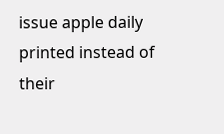issue apple daily printed instead of their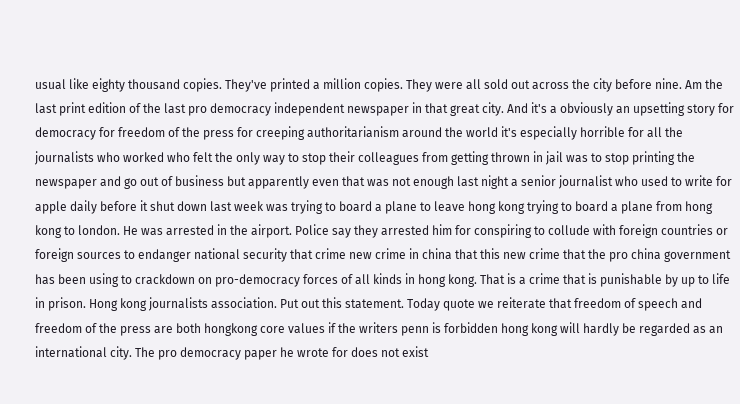usual like eighty thousand copies. They've printed a million copies. They were all sold out across the city before nine. Am the last print edition of the last pro democracy independent newspaper in that great city. And it's a obviously an upsetting story for democracy for freedom of the press for creeping authoritarianism around the world it's especially horrible for all the journalists who worked who felt the only way to stop their colleagues from getting thrown in jail was to stop printing the newspaper and go out of business but apparently even that was not enough last night a senior journalist who used to write for apple daily before it shut down last week was trying to board a plane to leave hong kong trying to board a plane from hong kong to london. He was arrested in the airport. Police say they arrested him for conspiring to collude with foreign countries or foreign sources to endanger national security that crime new crime in china that this new crime that the pro china government has been using to crackdown on pro-democracy forces of all kinds in hong kong. That is a crime that is punishable by up to life in prison. Hong kong journalists association. Put out this statement. Today quote we reiterate that freedom of speech and freedom of the press are both hongkong core values if the writers penn is forbidden hong kong will hardly be regarded as an international city. The pro democracy paper he wrote for does not exist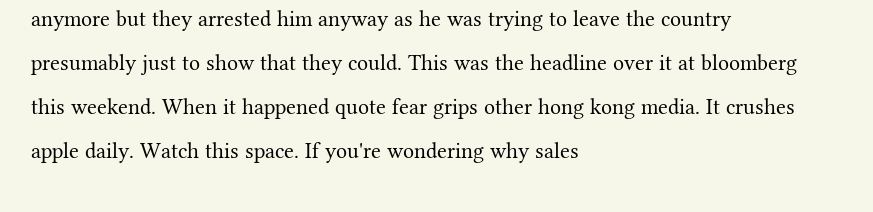anymore but they arrested him anyway as he was trying to leave the country presumably just to show that they could. This was the headline over it at bloomberg this weekend. When it happened quote fear grips other hong kong media. It crushes apple daily. Watch this space. If you're wondering why sales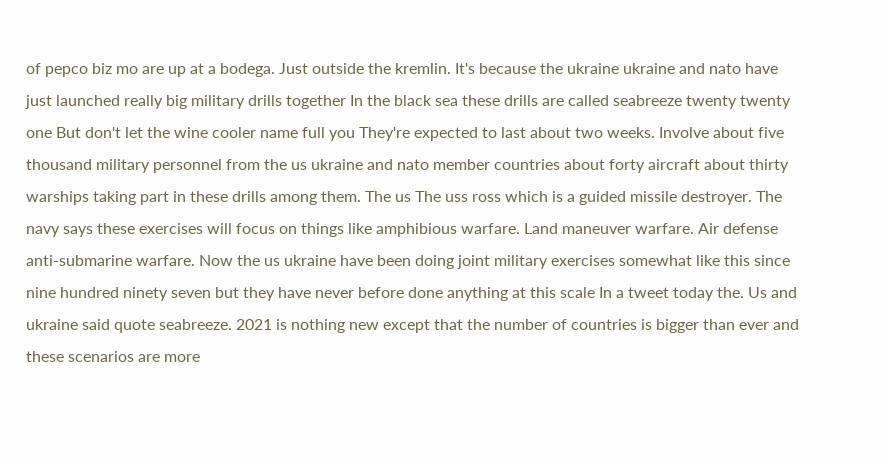of pepco biz mo are up at a bodega. Just outside the kremlin. It's because the ukraine ukraine and nato have just launched really big military drills together In the black sea these drills are called seabreeze twenty twenty one But don't let the wine cooler name full you They're expected to last about two weeks. Involve about five thousand military personnel from the us ukraine and nato member countries about forty aircraft about thirty warships taking part in these drills among them. The us The uss ross which is a guided missile destroyer. The navy says these exercises will focus on things like amphibious warfare. Land maneuver warfare. Air defense anti-submarine warfare. Now the us ukraine have been doing joint military exercises somewhat like this since nine hundred ninety seven but they have never before done anything at this scale In a tweet today the. Us and ukraine said quote seabreeze. 2021 is nothing new except that the number of countries is bigger than ever and these scenarios are more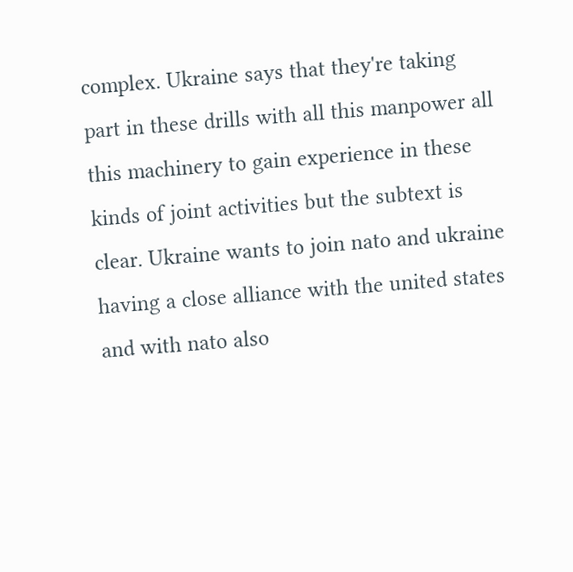complex. Ukraine says that they're taking part in these drills with all this manpower all this machinery to gain experience in these kinds of joint activities but the subtext is clear. Ukraine wants to join nato and ukraine having a close alliance with the united states and with nato also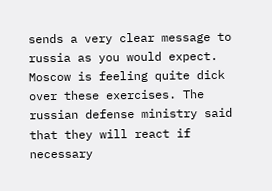sends a very clear message to russia as you would expect. Moscow is feeling quite dick over these exercises. The russian defense ministry said that they will react if necessary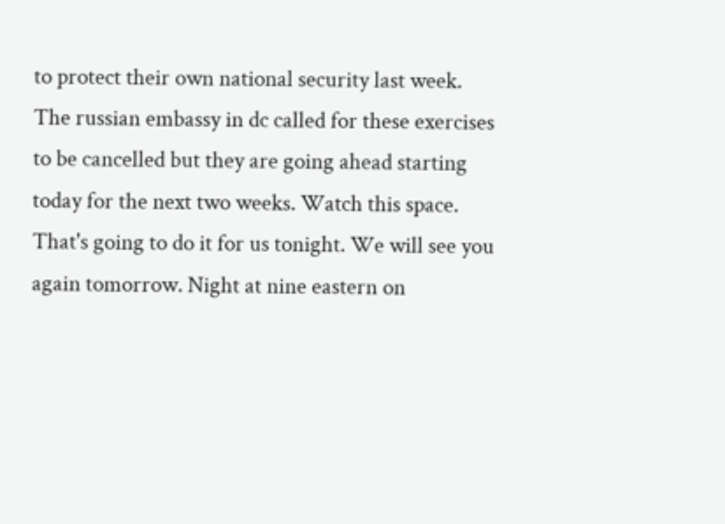to protect their own national security last week. The russian embassy in dc called for these exercises to be cancelled but they are going ahead starting today for the next two weeks. Watch this space. That's going to do it for us tonight. We will see you again tomorrow. Night at nine eastern on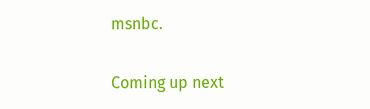msnbc.

Coming up next